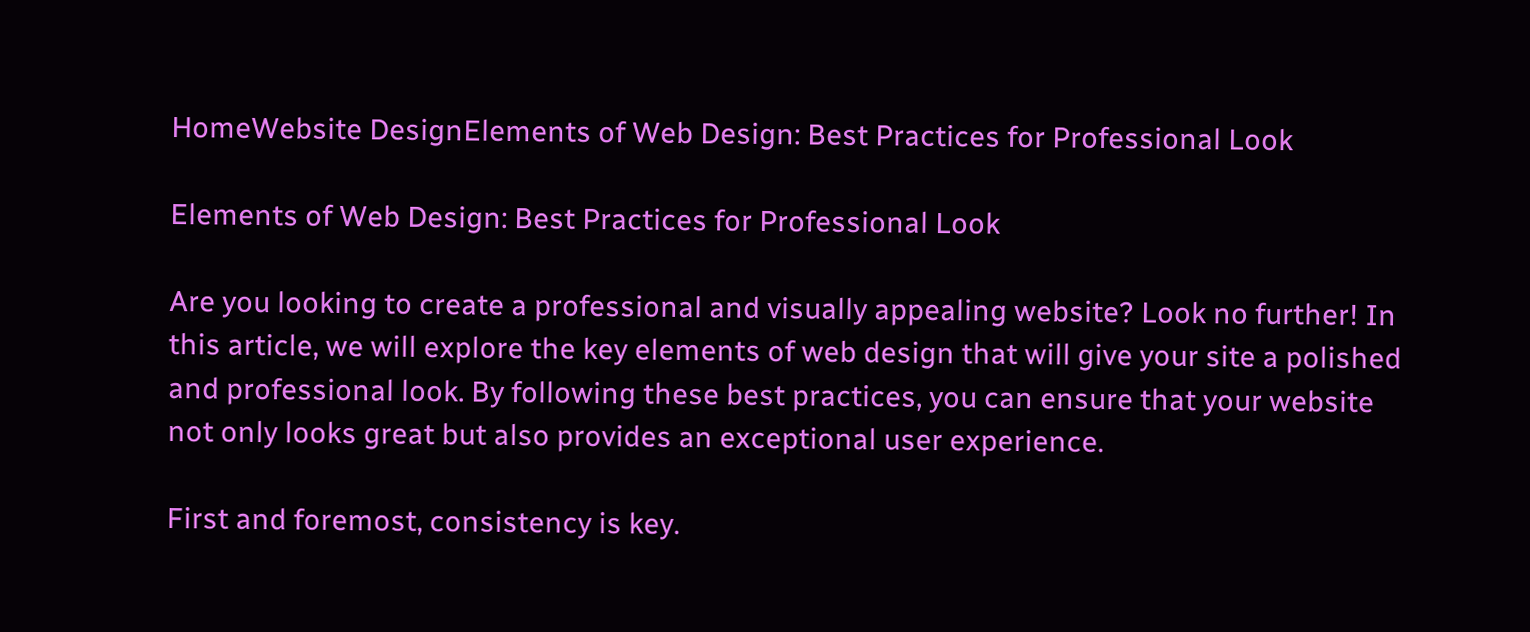HomeWebsite DesignElements of Web Design: Best Practices for Professional Look

Elements of Web Design: Best Practices for Professional Look

Are you looking to create a professional and visually appealing website? Look no further! In this article, we will explore the key elements of web design that will give your site a polished and professional look. By following these best practices, you can ensure that your website not only looks great but also provides an exceptional user experience.

First and foremost, consistency is key.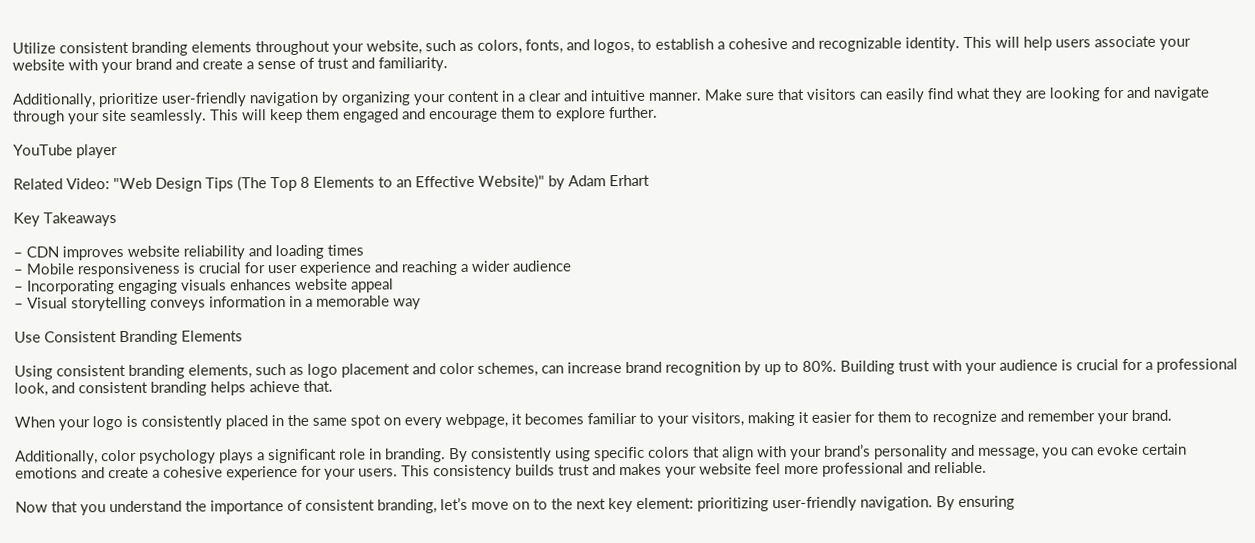Utilize consistent branding elements throughout your website, such as colors, fonts, and logos, to establish a cohesive and recognizable identity. This will help users associate your website with your brand and create a sense of trust and familiarity.

Additionally, prioritize user-friendly navigation by organizing your content in a clear and intuitive manner. Make sure that visitors can easily find what they are looking for and navigate through your site seamlessly. This will keep them engaged and encourage them to explore further.

YouTube player

Related Video: "Web Design Tips (The Top 8 Elements to an Effective Website)" by Adam Erhart

Key Takeaways

– CDN improves website reliability and loading times
– Mobile responsiveness is crucial for user experience and reaching a wider audience
– Incorporating engaging visuals enhances website appeal
– Visual storytelling conveys information in a memorable way

Use Consistent Branding Elements

Using consistent branding elements, such as logo placement and color schemes, can increase brand recognition by up to 80%. Building trust with your audience is crucial for a professional look, and consistent branding helps achieve that.

When your logo is consistently placed in the same spot on every webpage, it becomes familiar to your visitors, making it easier for them to recognize and remember your brand.

Additionally, color psychology plays a significant role in branding. By consistently using specific colors that align with your brand’s personality and message, you can evoke certain emotions and create a cohesive experience for your users. This consistency builds trust and makes your website feel more professional and reliable.

Now that you understand the importance of consistent branding, let’s move on to the next key element: prioritizing user-friendly navigation. By ensuring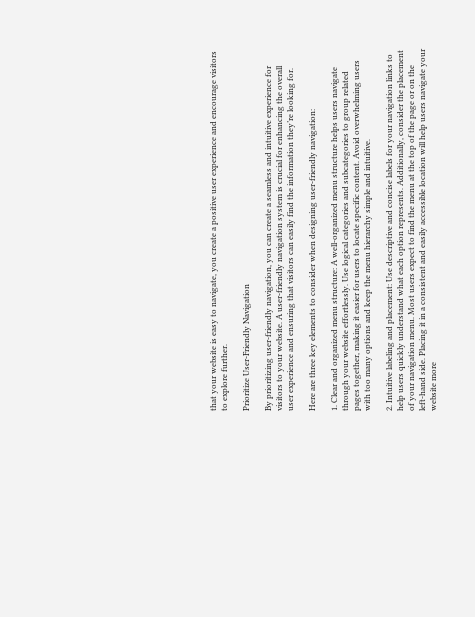that your website is easy to navigate, you create a positive user experience and encourage visitors to explore further.

Prioritize User-Friendly Navigation

By prioritizing user-friendly navigation, you can create a seamless and intuitive experience for visitors to your website. A user-friendly navigation system is crucial for enhancing the overall user experience and ensuring that visitors can easily find the information they’re looking for.

Here are three key elements to consider when designing user-friendly navigation:

1. Clear and organized menu structure: A well-organized menu structure helps users navigate through your website effortlessly. Use logical categories and subcategories to group related pages together, making it easier for users to locate specific content. Avoid overwhelming users with too many options and keep the menu hierarchy simple and intuitive.

2. Intuitive labeling and placement: Use descriptive and concise labels for your navigation links to help users quickly understand what each option represents. Additionally, consider the placement of your navigation menu. Most users expect to find the menu at the top of the page or on the left-hand side. Placing it in a consistent and easily accessible location will help users navigate your website more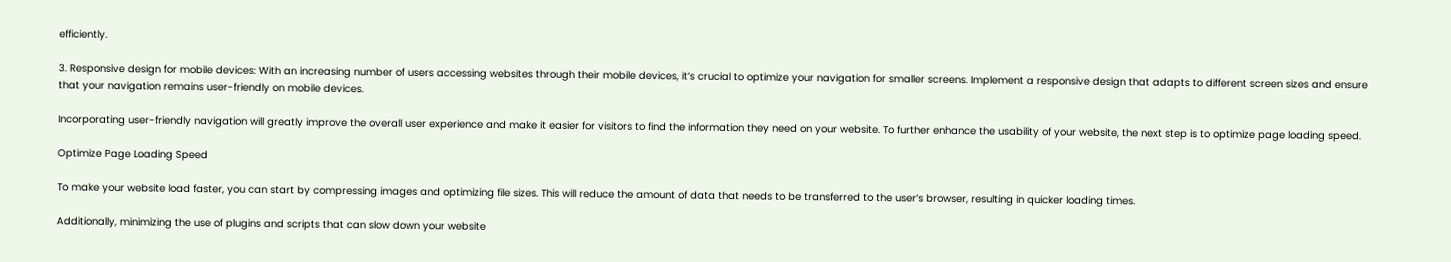efficiently.

3. Responsive design for mobile devices: With an increasing number of users accessing websites through their mobile devices, it’s crucial to optimize your navigation for smaller screens. Implement a responsive design that adapts to different screen sizes and ensure that your navigation remains user-friendly on mobile devices.

Incorporating user-friendly navigation will greatly improve the overall user experience and make it easier for visitors to find the information they need on your website. To further enhance the usability of your website, the next step is to optimize page loading speed.

Optimize Page Loading Speed

To make your website load faster, you can start by compressing images and optimizing file sizes. This will reduce the amount of data that needs to be transferred to the user’s browser, resulting in quicker loading times.

Additionally, minimizing the use of plugins and scripts that can slow down your website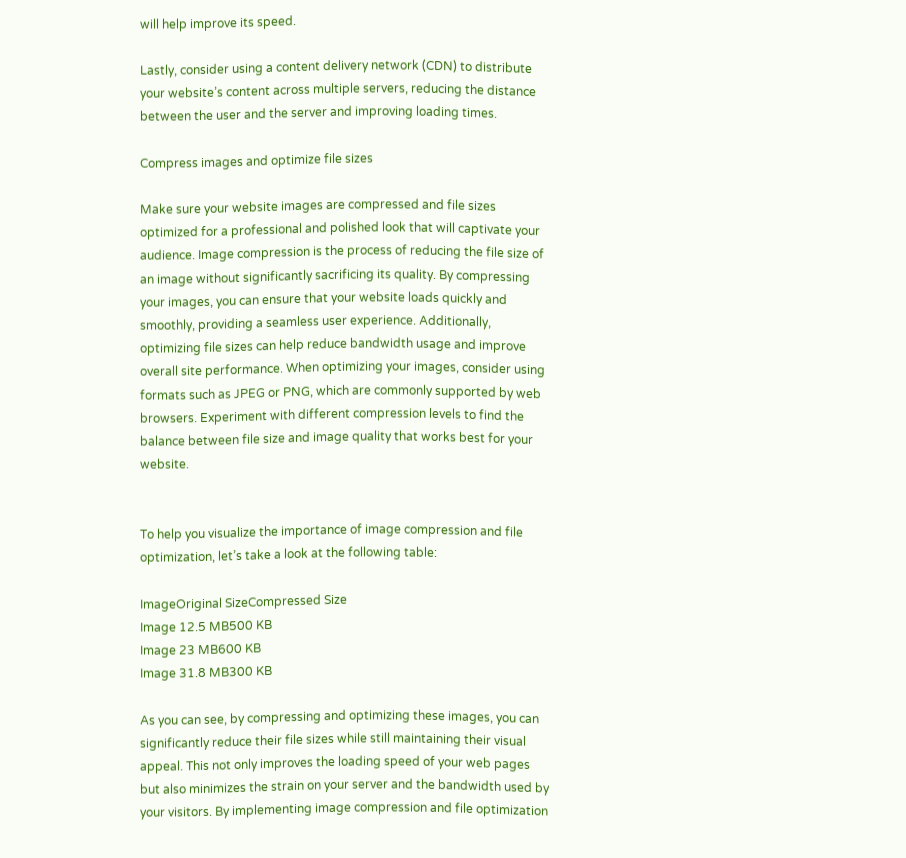will help improve its speed.

Lastly, consider using a content delivery network (CDN) to distribute your website’s content across multiple servers, reducing the distance between the user and the server and improving loading times.

Compress images and optimize file sizes

Make sure your website images are compressed and file sizes optimized for a professional and polished look that will captivate your audience. Image compression is the process of reducing the file size of an image without significantly sacrificing its quality. By compressing your images, you can ensure that your website loads quickly and smoothly, providing a seamless user experience. Additionally, optimizing file sizes can help reduce bandwidth usage and improve overall site performance. When optimizing your images, consider using formats such as JPEG or PNG, which are commonly supported by web browsers. Experiment with different compression levels to find the balance between file size and image quality that works best for your website.


To help you visualize the importance of image compression and file optimization, let’s take a look at the following table:

ImageOriginal SizeCompressed Size
Image 12.5 MB500 KB
Image 23 MB600 KB
Image 31.8 MB300 KB

As you can see, by compressing and optimizing these images, you can significantly reduce their file sizes while still maintaining their visual appeal. This not only improves the loading speed of your web pages but also minimizes the strain on your server and the bandwidth used by your visitors. By implementing image compression and file optimization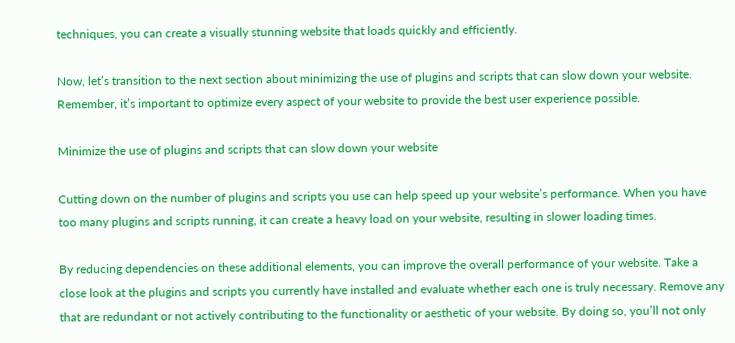techniques, you can create a visually stunning website that loads quickly and efficiently.

Now, let’s transition to the next section about minimizing the use of plugins and scripts that can slow down your website. Remember, it’s important to optimize every aspect of your website to provide the best user experience possible.

Minimize the use of plugins and scripts that can slow down your website

Cutting down on the number of plugins and scripts you use can help speed up your website’s performance. When you have too many plugins and scripts running, it can create a heavy load on your website, resulting in slower loading times.

By reducing dependencies on these additional elements, you can improve the overall performance of your website. Take a close look at the plugins and scripts you currently have installed and evaluate whether each one is truly necessary. Remove any that are redundant or not actively contributing to the functionality or aesthetic of your website. By doing so, you’ll not only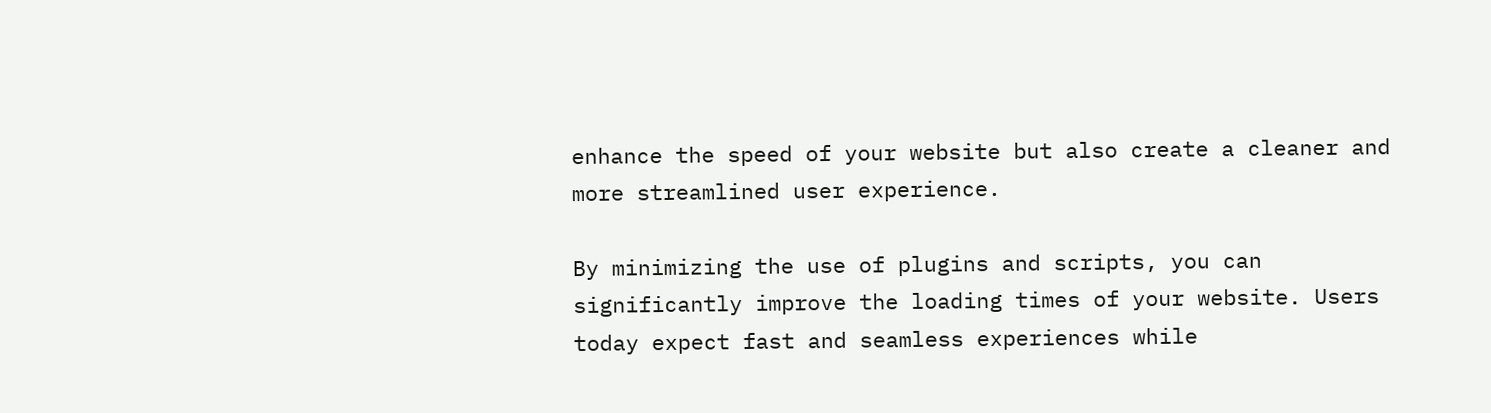enhance the speed of your website but also create a cleaner and more streamlined user experience.

By minimizing the use of plugins and scripts, you can significantly improve the loading times of your website. Users today expect fast and seamless experiences while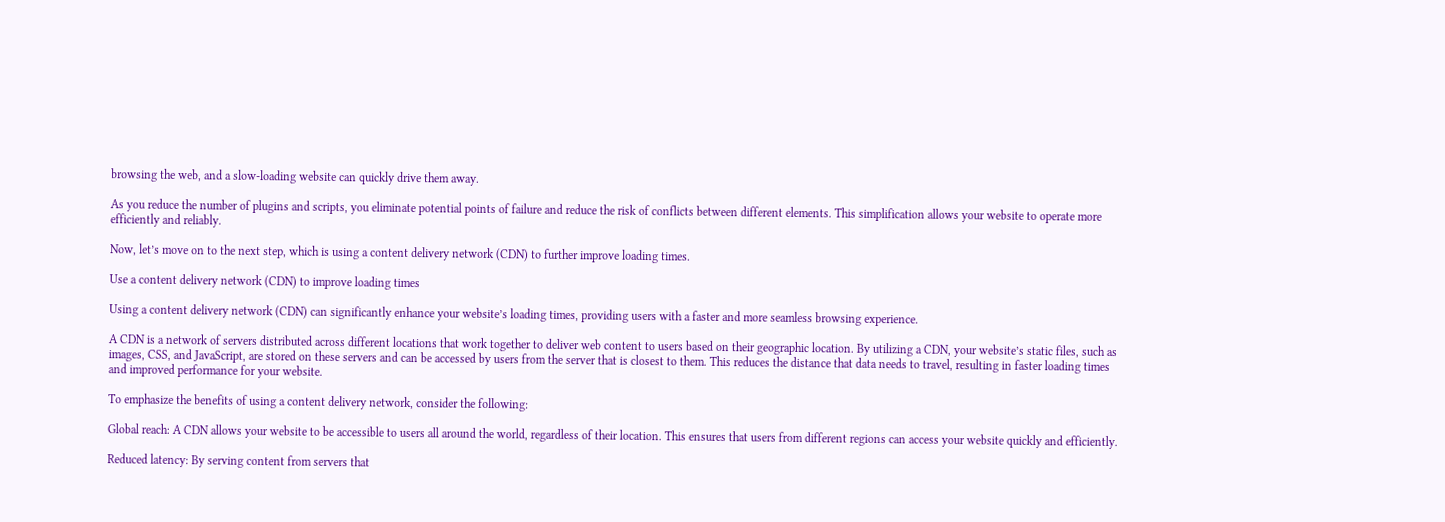browsing the web, and a slow-loading website can quickly drive them away.

As you reduce the number of plugins and scripts, you eliminate potential points of failure and reduce the risk of conflicts between different elements. This simplification allows your website to operate more efficiently and reliably.

Now, let’s move on to the next step, which is using a content delivery network (CDN) to further improve loading times.

Use a content delivery network (CDN) to improve loading times

Using a content delivery network (CDN) can significantly enhance your website’s loading times, providing users with a faster and more seamless browsing experience.

A CDN is a network of servers distributed across different locations that work together to deliver web content to users based on their geographic location. By utilizing a CDN, your website’s static files, such as images, CSS, and JavaScript, are stored on these servers and can be accessed by users from the server that is closest to them. This reduces the distance that data needs to travel, resulting in faster loading times and improved performance for your website.

To emphasize the benefits of using a content delivery network, consider the following:

Global reach: A CDN allows your website to be accessible to users all around the world, regardless of their location. This ensures that users from different regions can access your website quickly and efficiently.

Reduced latency: By serving content from servers that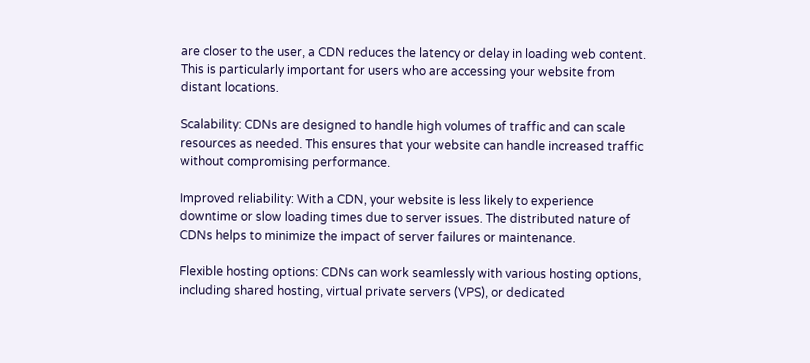are closer to the user, a CDN reduces the latency or delay in loading web content. This is particularly important for users who are accessing your website from distant locations.

Scalability: CDNs are designed to handle high volumes of traffic and can scale resources as needed. This ensures that your website can handle increased traffic without compromising performance.

Improved reliability: With a CDN, your website is less likely to experience downtime or slow loading times due to server issues. The distributed nature of CDNs helps to minimize the impact of server failures or maintenance.

Flexible hosting options: CDNs can work seamlessly with various hosting options, including shared hosting, virtual private servers (VPS), or dedicated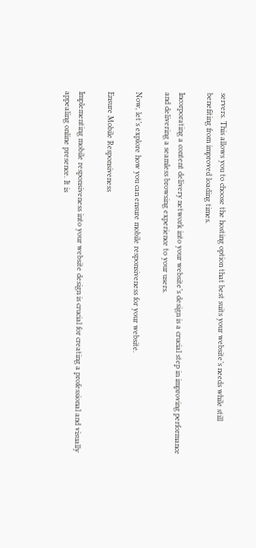servers. This allows you to choose the hosting option that best suits your website’s needs while still benefiting from improved loading times.

Incorporating a content delivery network into your website’s design is a crucial step in improving performance and delivering a seamless browsing experience to your users.

Now, let’s explore how you can ensure mobile responsiveness for your website.

Ensure Mobile Responsiveness

Implementing mobile responsiveness into your website design is crucial for creating a professional and visually appealing online presence. It is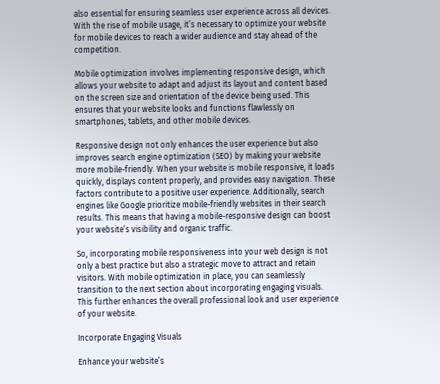also essential for ensuring seamless user experience across all devices. With the rise of mobile usage, it’s necessary to optimize your website for mobile devices to reach a wider audience and stay ahead of the competition.

Mobile optimization involves implementing responsive design, which allows your website to adapt and adjust its layout and content based on the screen size and orientation of the device being used. This ensures that your website looks and functions flawlessly on smartphones, tablets, and other mobile devices.

Responsive design not only enhances the user experience but also improves search engine optimization (SEO) by making your website more mobile-friendly. When your website is mobile responsive, it loads quickly, displays content properly, and provides easy navigation. These factors contribute to a positive user experience. Additionally, search engines like Google prioritize mobile-friendly websites in their search results. This means that having a mobile-responsive design can boost your website’s visibility and organic traffic.

So, incorporating mobile responsiveness into your web design is not only a best practice but also a strategic move to attract and retain visitors. With mobile optimization in place, you can seamlessly transition to the next section about incorporating engaging visuals. This further enhances the overall professional look and user experience of your website.

Incorporate Engaging Visuals

Enhance your website’s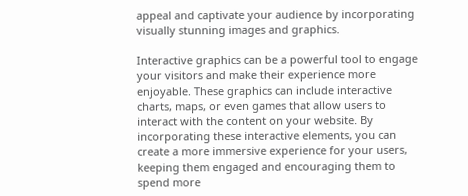appeal and captivate your audience by incorporating visually stunning images and graphics.

Interactive graphics can be a powerful tool to engage your visitors and make their experience more enjoyable. These graphics can include interactive charts, maps, or even games that allow users to interact with the content on your website. By incorporating these interactive elements, you can create a more immersive experience for your users, keeping them engaged and encouraging them to spend more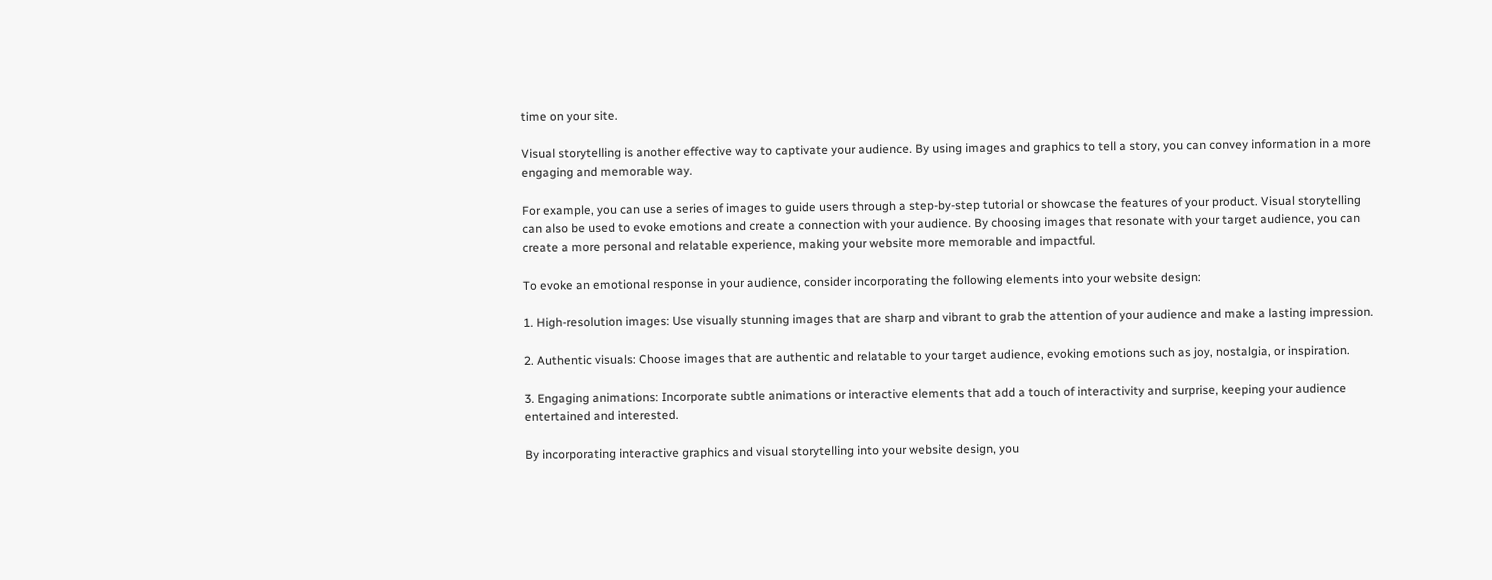time on your site.

Visual storytelling is another effective way to captivate your audience. By using images and graphics to tell a story, you can convey information in a more engaging and memorable way.

For example, you can use a series of images to guide users through a step-by-step tutorial or showcase the features of your product. Visual storytelling can also be used to evoke emotions and create a connection with your audience. By choosing images that resonate with your target audience, you can create a more personal and relatable experience, making your website more memorable and impactful.

To evoke an emotional response in your audience, consider incorporating the following elements into your website design:

1. High-resolution images: Use visually stunning images that are sharp and vibrant to grab the attention of your audience and make a lasting impression.

2. Authentic visuals: Choose images that are authentic and relatable to your target audience, evoking emotions such as joy, nostalgia, or inspiration.

3. Engaging animations: Incorporate subtle animations or interactive elements that add a touch of interactivity and surprise, keeping your audience entertained and interested.

By incorporating interactive graphics and visual storytelling into your website design, you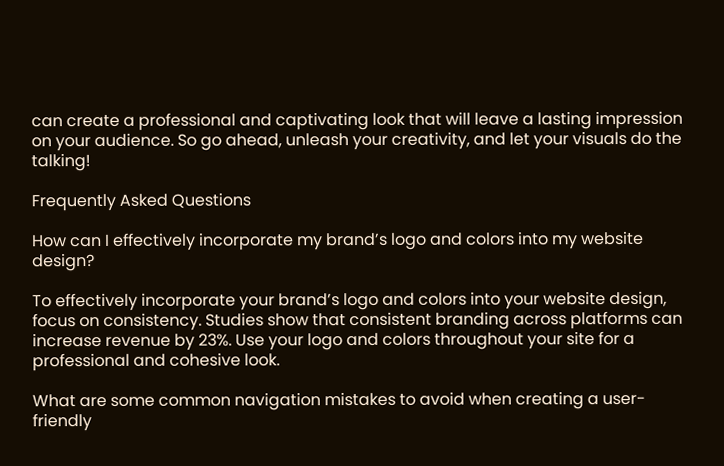can create a professional and captivating look that will leave a lasting impression on your audience. So go ahead, unleash your creativity, and let your visuals do the talking!

Frequently Asked Questions

How can I effectively incorporate my brand’s logo and colors into my website design?

To effectively incorporate your brand’s logo and colors into your website design, focus on consistency. Studies show that consistent branding across platforms can increase revenue by 23%. Use your logo and colors throughout your site for a professional and cohesive look.

What are some common navigation mistakes to avoid when creating a user-friendly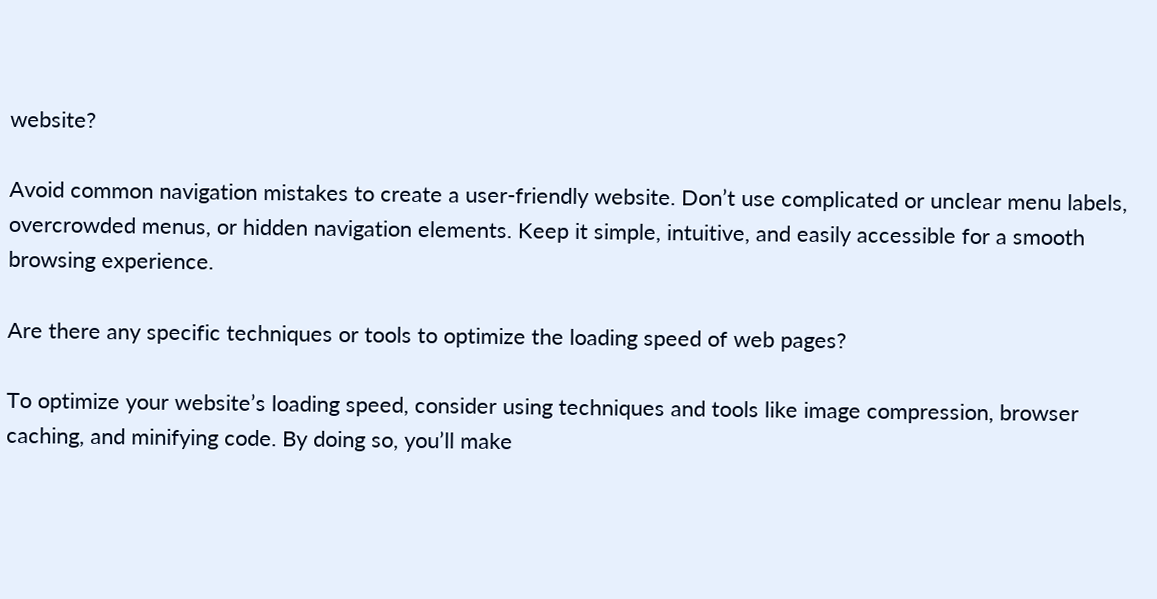website?

Avoid common navigation mistakes to create a user-friendly website. Don’t use complicated or unclear menu labels, overcrowded menus, or hidden navigation elements. Keep it simple, intuitive, and easily accessible for a smooth browsing experience.

Are there any specific techniques or tools to optimize the loading speed of web pages?

To optimize your website’s loading speed, consider using techniques and tools like image compression, browser caching, and minifying code. By doing so, you’ll make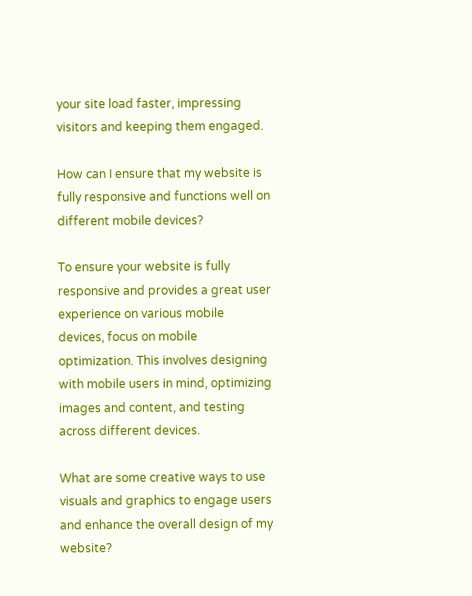your site load faster, impressing visitors and keeping them engaged.

How can I ensure that my website is fully responsive and functions well on different mobile devices?

To ensure your website is fully responsive and provides a great user experience on various mobile devices, focus on mobile optimization. This involves designing with mobile users in mind, optimizing images and content, and testing across different devices.

What are some creative ways to use visuals and graphics to engage users and enhance the overall design of my website?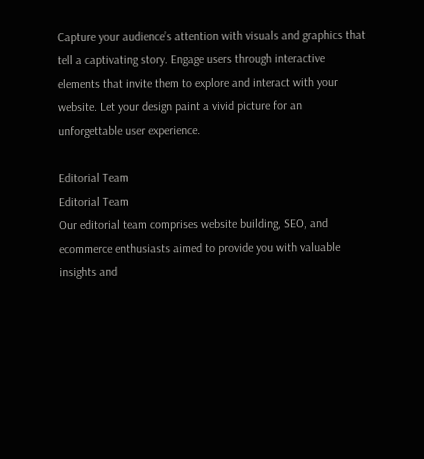Capture your audience’s attention with visuals and graphics that tell a captivating story. Engage users through interactive elements that invite them to explore and interact with your website. Let your design paint a vivid picture for an unforgettable user experience.

Editorial Team
Editorial Team
Our editorial team comprises website building, SEO, and ecommerce enthusiasts aimed to provide you with valuable insights and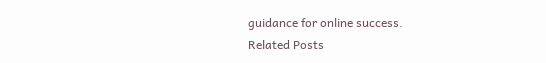guidance for online success.
Related Posts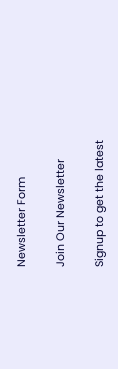Newsletter Form

Join Our Newsletter

Signup to get the latest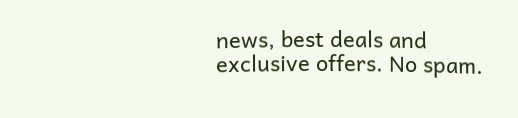news, best deals and exclusive offers. No spam.